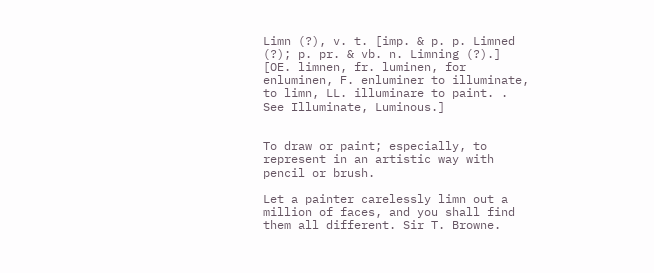Limn (?), v. t. [imp. & p. p. Limned (?); p. pr. & vb. n. Limning (?).] [OE. limnen, fr. luminen, for enluminen, F. enluminer to illuminate, to limn, LL. illuminare to paint. . See Illuminate, Luminous.]


To draw or paint; especially, to represent in an artistic way with pencil or brush.

Let a painter carelessly limn out a million of faces, and you shall find them all different. Sir T. Browne.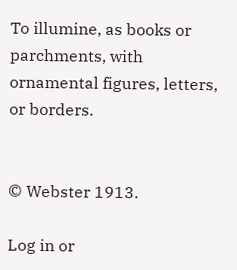To illumine, as books or parchments, with ornamental figures, letters, or borders.


© Webster 1913.

Log in or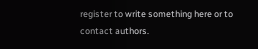register to write something here or to contact authors.